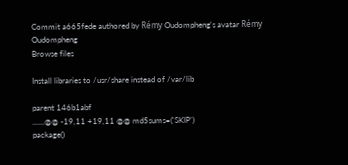Commit a665fede authored by Rémy Oudompheng's avatar Rémy Oudompheng
Browse files

Install libraries to /usr/share instead of /var/lib

parent 146b1abf
......@@ -19,11 +19,11 @@ md5sums=('SKIP')
package()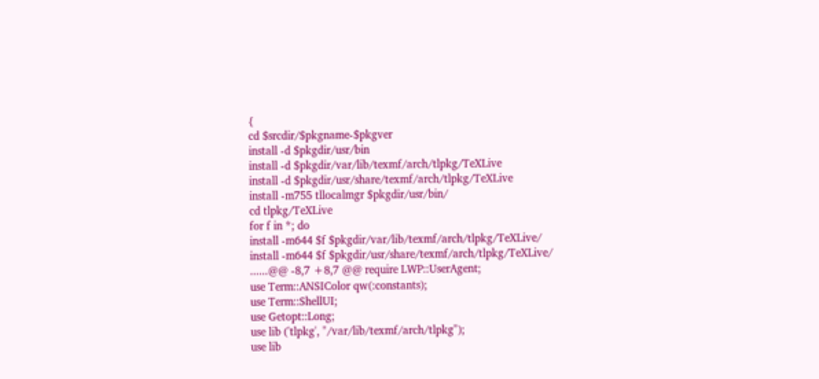{
cd $srcdir/$pkgname-$pkgver
install -d $pkgdir/usr/bin
install -d $pkgdir/var/lib/texmf/arch/tlpkg/TeXLive
install -d $pkgdir/usr/share/texmf/arch/tlpkg/TeXLive
install -m755 tllocalmgr $pkgdir/usr/bin/
cd tlpkg/TeXLive
for f in *; do
install -m644 $f $pkgdir/var/lib/texmf/arch/tlpkg/TeXLive/
install -m644 $f $pkgdir/usr/share/texmf/arch/tlpkg/TeXLive/
......@@ -8,7 +8,7 @@ require LWP::UserAgent;
use Term::ANSIColor qw(:constants);
use Term::ShellUI;
use Getopt::Long;
use lib ('tlpkg', "/var/lib/texmf/arch/tlpkg");
use lib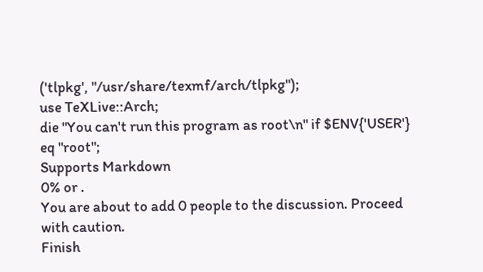('tlpkg', "/usr/share/texmf/arch/tlpkg");
use TeXLive::Arch;
die "You can't run this program as root\n" if $ENV{'USER'} eq "root";
Supports Markdown
0% or .
You are about to add 0 people to the discussion. Proceed with caution.
Finish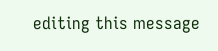editing this message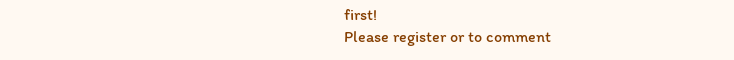first!
Please register or to comment